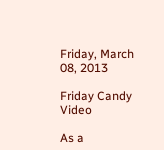Friday, March 08, 2013

Friday Candy Video

As a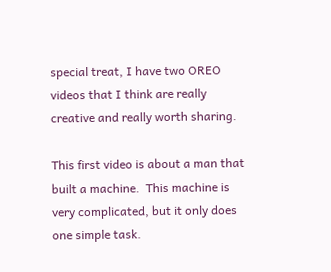special treat, I have two OREO videos that I think are really creative and really worth sharing.

This first video is about a man that built a machine.  This machine is very complicated, but it only does one simple task.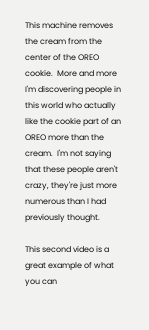This machine removes the cream from the center of the OREO cookie.  More and more I'm discovering people in this world who actually like the cookie part of an OREO more than the cream.  I'm not saying that these people aren't crazy, they're just more numerous than I had previously thought.

This second video is a great example of what you can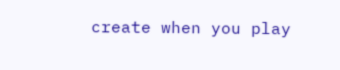create when you play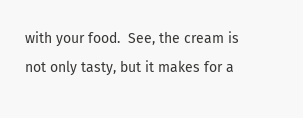with your food.  See, the cream is not only tasty, but it makes for a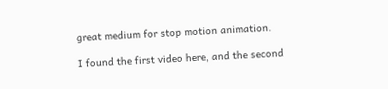great medium for stop motion animation.

I found the first video here, and the second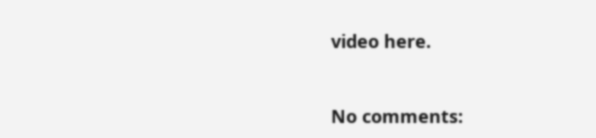video here.


No comments: